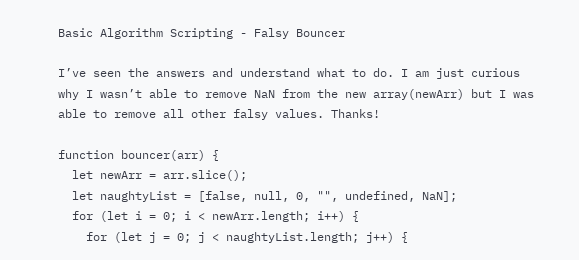Basic Algorithm Scripting - Falsy Bouncer

I’ve seen the answers and understand what to do. I am just curious why I wasn’t able to remove NaN from the new array(newArr) but I was able to remove all other falsy values. Thanks!

function bouncer(arr) {
  let newArr = arr.slice();
  let naughtyList = [false, null, 0, "", undefined, NaN];
  for (let i = 0; i < newArr.length; i++) {
    for (let j = 0; j < naughtyList.length; j++) {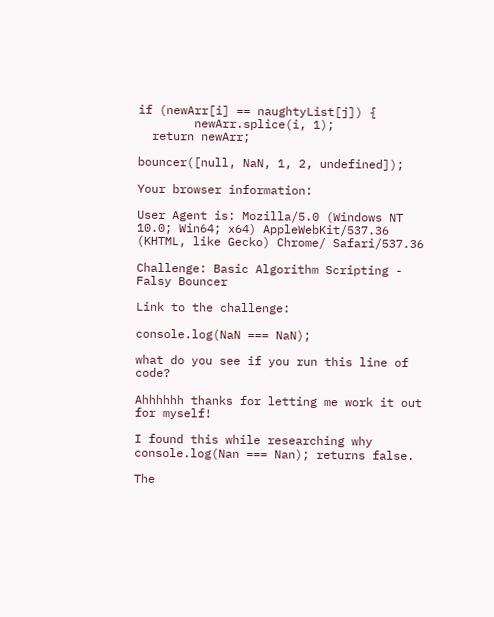if (newArr[i] == naughtyList[j]) {
        newArr.splice(i, 1);
  return newArr;

bouncer([null, NaN, 1, 2, undefined]);

Your browser information:

User Agent is: Mozilla/5.0 (Windows NT 10.0; Win64; x64) AppleWebKit/537.36 (KHTML, like Gecko) Chrome/ Safari/537.36

Challenge: Basic Algorithm Scripting - Falsy Bouncer

Link to the challenge:

console.log(NaN === NaN);

what do you see if you run this line of code?

Ahhhhhh thanks for letting me work it out for myself!

I found this while researching why console.log(Nan === Nan); returns false.

The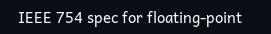IEEE 754 spec for floating-point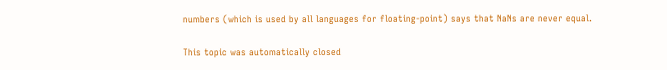numbers (which is used by all languages for floating-point) says that NaNs are never equal.

This topic was automatically closed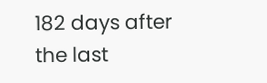182 days after the last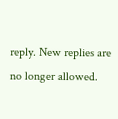reply. New replies are no longer allowed.